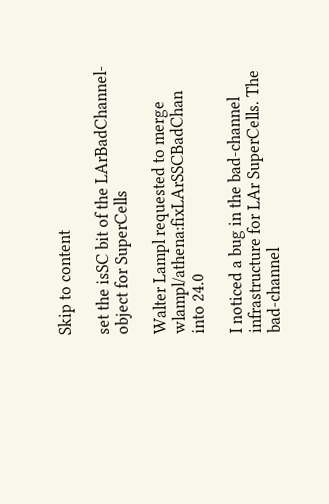Skip to content

set the isSC bit of the LArBadChannel-object for SuperCells

Walter Lampl requested to merge wlampl/athena:fixLArSSCBadChan into 24.0

I noticed a bug in the bad-channel infrastructure for LAr SuperCells. The bad-channel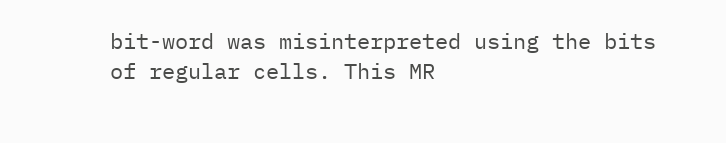bit-word was misinterpreted using the bits of regular cells. This MR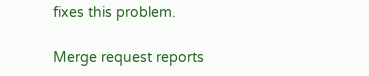fixes this problem.

Merge request reports